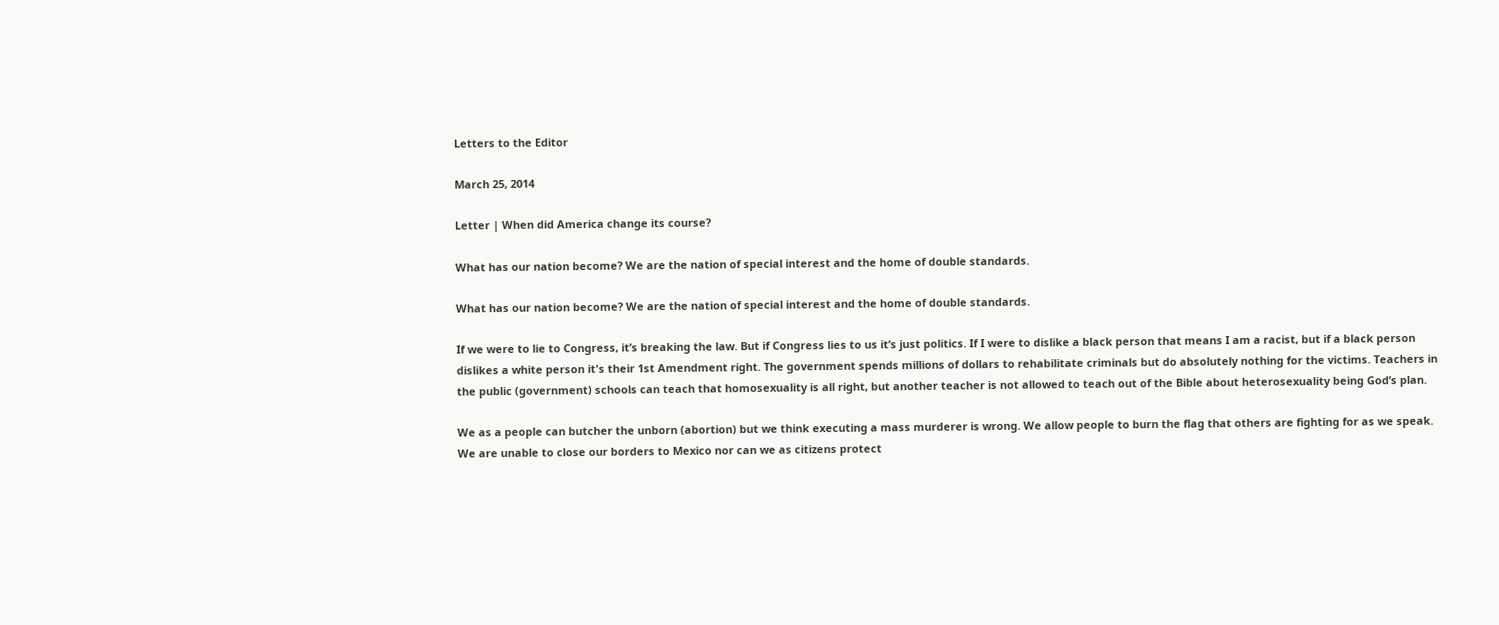Letters to the Editor

March 25, 2014

Letter | When did America change its course?

What has our nation become? We are the nation of special interest and the home of double standards.

What has our nation become? We are the nation of special interest and the home of double standards.

If we were to lie to Congress, it’s breaking the law. But if Congress lies to us it’s just politics. If I were to dislike a black person that means I am a racist, but if a black person dislikes a white person it's their 1st Amendment right. The government spends millions of dollars to rehabilitate criminals but do absolutely nothing for the victims. Teachers in the public (government) schools can teach that homosexuality is all right, but another teacher is not allowed to teach out of the Bible about heterosexuality being God’s plan.

We as a people can butcher the unborn (abortion) but we think executing a mass murderer is wrong. We allow people to burn the flag that others are fighting for as we speak. We are unable to close our borders to Mexico nor can we as citizens protect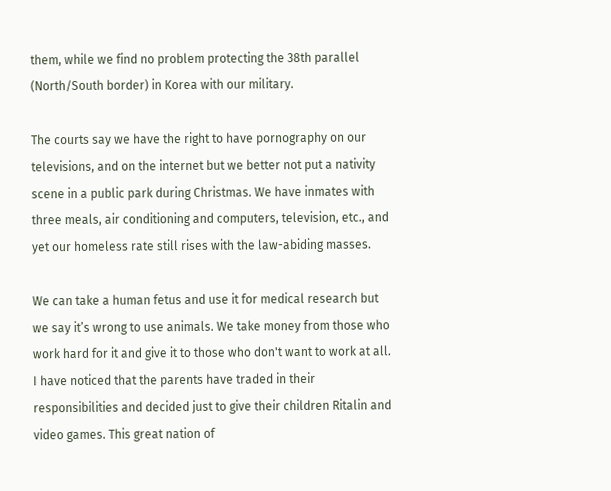them, while we find no problem protecting the 38th parallel (North/South border) in Korea with our military.

The courts say we have the right to have pornography on our televisions, and on the internet but we better not put a nativity scene in a public park during Christmas. We have inmates with three meals, air conditioning and computers, television, etc., and yet our homeless rate still rises with the law-abiding masses.

We can take a human fetus and use it for medical research but we say it’s wrong to use animals. We take money from those who work hard for it and give it to those who don't want to work at all. I have noticed that the parents have traded in their responsibilities and decided just to give their children Ritalin and video games. This great nation of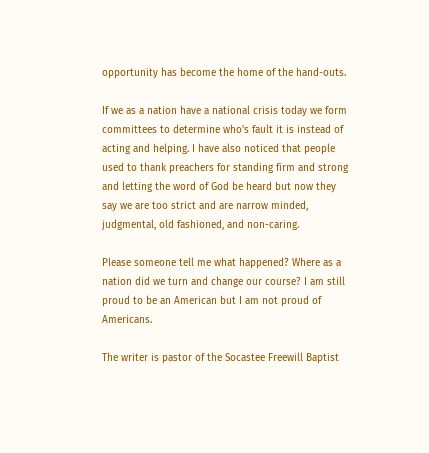opportunity has become the home of the hand-outs.

If we as a nation have a national crisis today we form committees to determine who's fault it is instead of acting and helping. I have also noticed that people used to thank preachers for standing firm and strong and letting the word of God be heard but now they say we are too strict and are narrow minded, judgmental, old fashioned, and non-caring.

Please someone tell me what happened? Where as a nation did we turn and change our course? I am still proud to be an American but I am not proud of Americans.

The writer is pastor of the Socastee Freewill Baptist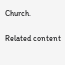Church.

Related content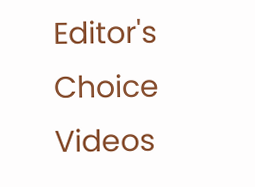Editor's Choice Videos